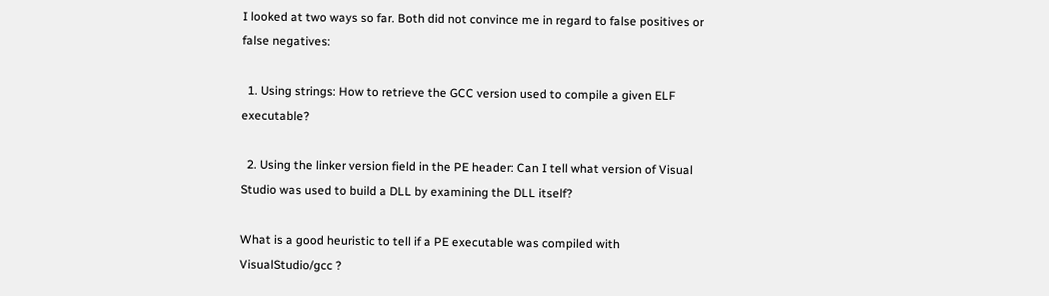I looked at two ways so far. Both did not convince me in regard to false positives or false negatives:

  1. Using strings: How to retrieve the GCC version used to compile a given ELF executable?

  2. Using the linker version field in the PE header: Can I tell what version of Visual Studio was used to build a DLL by examining the DLL itself?

What is a good heuristic to tell if a PE executable was compiled with VisualStudio/gcc ?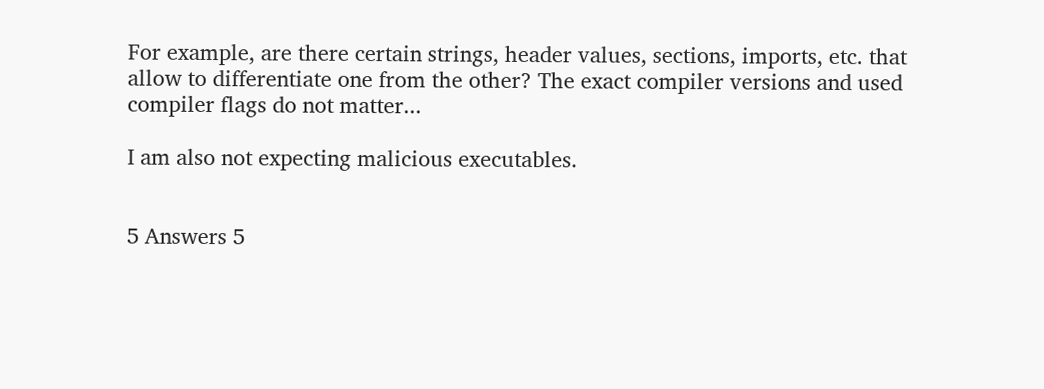For example, are there certain strings, header values, sections, imports, etc. that allow to differentiate one from the other? The exact compiler versions and used compiler flags do not matter...

I am also not expecting malicious executables.


5 Answers 5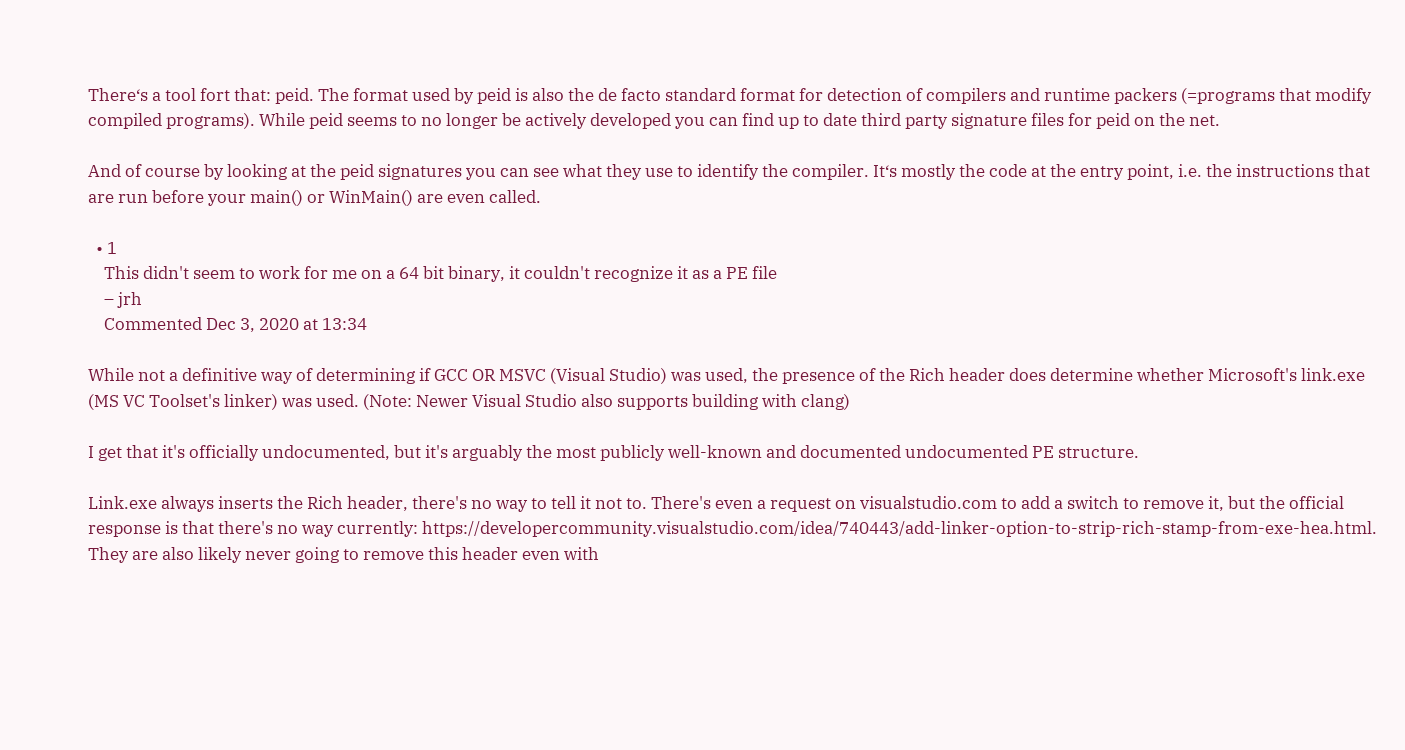There‘s a tool fort that: peid. The format used by peid is also the de facto standard format for detection of compilers and runtime packers (=programs that modify compiled programs). While peid seems to no longer be actively developed you can find up to date third party signature files for peid on the net.

And of course by looking at the peid signatures you can see what they use to identify the compiler. It‘s mostly the code at the entry point, i.e. the instructions that are run before your main() or WinMain() are even called.

  • 1
    This didn't seem to work for me on a 64 bit binary, it couldn't recognize it as a PE file
    – jrh
    Commented Dec 3, 2020 at 13:34

While not a definitive way of determining if GCC OR MSVC (Visual Studio) was used, the presence of the Rich header does determine whether Microsoft's link.exe (MS VC Toolset's linker) was used. (Note: Newer Visual Studio also supports building with clang)

I get that it's officially undocumented, but it's arguably the most publicly well-known and documented undocumented PE structure.

Link.exe always inserts the Rich header, there's no way to tell it not to. There's even a request on visualstudio.com to add a switch to remove it, but the official response is that there's no way currently: https://developercommunity.visualstudio.com/idea/740443/add-linker-option-to-strip-rich-stamp-from-exe-hea.html. They are also likely never going to remove this header even with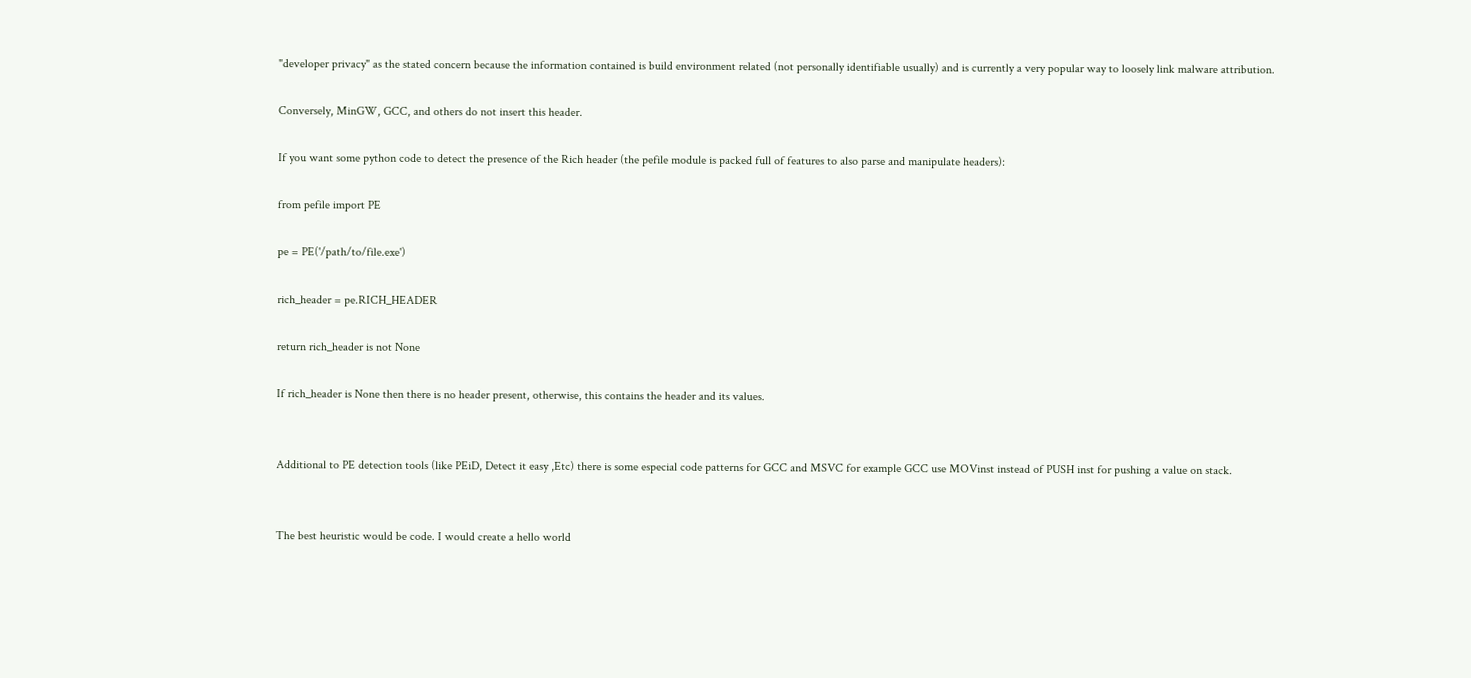"developer privacy" as the stated concern because the information contained is build environment related (not personally identifiable usually) and is currently a very popular way to loosely link malware attribution.

Conversely, MinGW, GCC, and others do not insert this header.

If you want some python code to detect the presence of the Rich header (the pefile module is packed full of features to also parse and manipulate headers):

from pefile import PE

pe = PE('/path/to/file.exe')

rich_header = pe.RICH_HEADER

return rich_header is not None

If rich_header is None then there is no header present, otherwise, this contains the header and its values.


Additional to PE detection tools (like PEiD, Detect it easy ,Etc) there is some especial code patterns for GCC and MSVC for example GCC use MOVinst instead of PUSH inst for pushing a value on stack.


The best heuristic would be code. I would create a hello world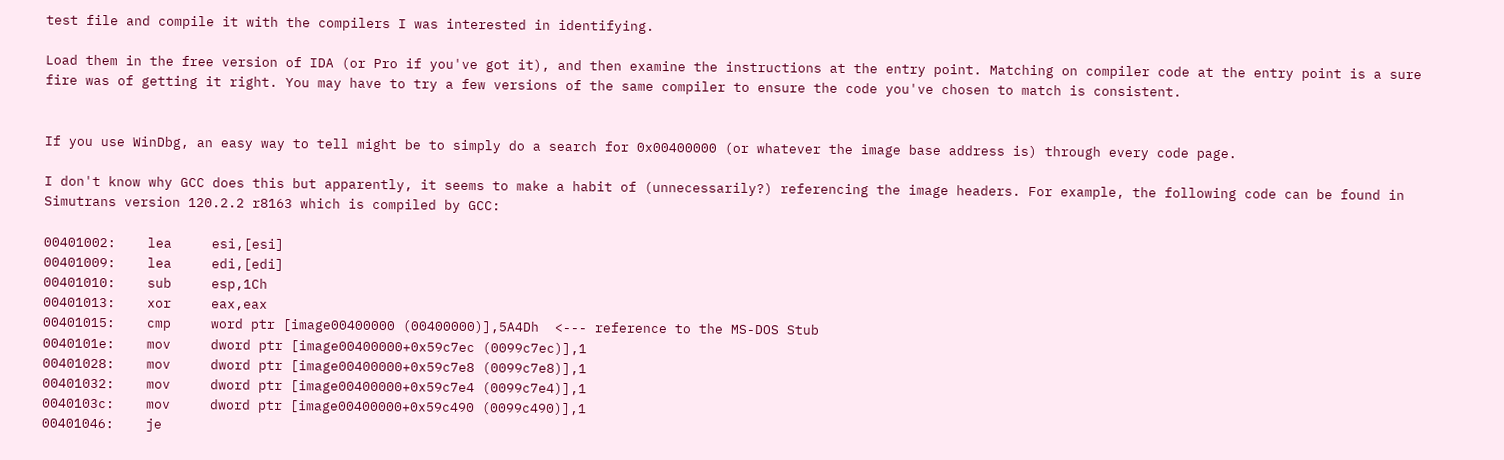test file and compile it with the compilers I was interested in identifying.

Load them in the free version of IDA (or Pro if you've got it), and then examine the instructions at the entry point. Matching on compiler code at the entry point is a sure fire was of getting it right. You may have to try a few versions of the same compiler to ensure the code you've chosen to match is consistent.


If you use WinDbg, an easy way to tell might be to simply do a search for 0x00400000 (or whatever the image base address is) through every code page.

I don't know why GCC does this but apparently, it seems to make a habit of (unnecessarily?) referencing the image headers. For example, the following code can be found in Simutrans version 120.2.2 r8163 which is compiled by GCC:

00401002:    lea     esi,[esi]
00401009:    lea     edi,[edi]
00401010:    sub     esp,1Ch
00401013:    xor     eax,eax
00401015:    cmp     word ptr [image00400000 (00400000)],5A4Dh  <--- reference to the MS-DOS Stub
0040101e:    mov     dword ptr [image00400000+0x59c7ec (0099c7ec)],1
00401028:    mov     dword ptr [image00400000+0x59c7e8 (0099c7e8)],1
00401032:    mov     dword ptr [image00400000+0x59c7e4 (0099c7e4)],1
0040103c:    mov     dword ptr [image00400000+0x59c490 (0099c490)],1
00401046:    je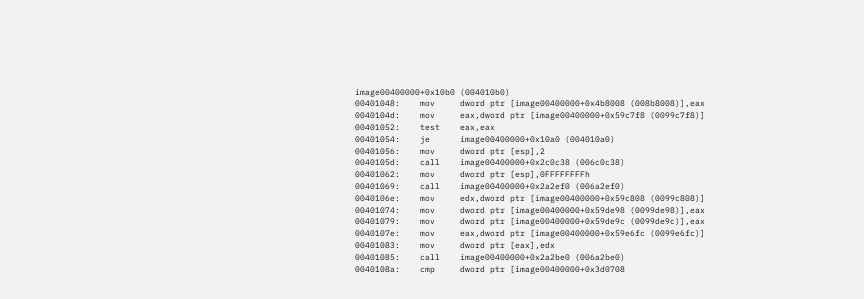image00400000+0x10b0 (004010b0)
00401048:    mov     dword ptr [image00400000+0x4b8008 (008b8008)],eax
0040104d:    mov     eax,dword ptr [image00400000+0x59c7f8 (0099c7f8)]
00401052:    test    eax,eax
00401054:    je      image00400000+0x10a0 (004010a0)
00401056:    mov     dword ptr [esp],2
0040105d:    call    image00400000+0x2c0c38 (006c0c38)
00401062:    mov     dword ptr [esp],0FFFFFFFFh
00401069:    call    image00400000+0x2a2ef0 (006a2ef0)
0040106e:    mov     edx,dword ptr [image00400000+0x59c808 (0099c808)]
00401074:    mov     dword ptr [image00400000+0x59de98 (0099de98)],eax
00401079:    mov     dword ptr [image00400000+0x59de9c (0099de9c)],eax
0040107e:    mov     eax,dword ptr [image00400000+0x59e6fc (0099e6fc)]
00401083:    mov     dword ptr [eax],edx
00401085:    call    image00400000+0x2a2be0 (006a2be0)
0040108a:    cmp     dword ptr [image00400000+0x3d0708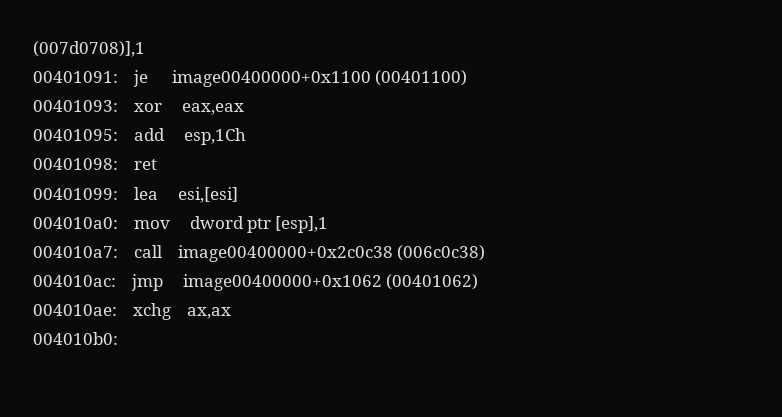(007d0708)],1
00401091:    je      image00400000+0x1100 (00401100)
00401093:    xor     eax,eax
00401095:    add     esp,1Ch
00401098:    ret
00401099:    lea     esi,[esi]
004010a0:    mov     dword ptr [esp],1
004010a7:    call    image00400000+0x2c0c38 (006c0c38)
004010ac:    jmp     image00400000+0x1062 (00401062)
004010ae:    xchg    ax,ax
004010b0: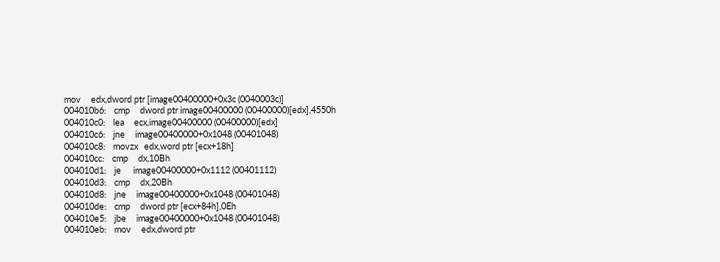mov     edx,dword ptr [image00400000+0x3c (0040003c)]
004010b6:    cmp     dword ptr image00400000 (00400000)[edx],4550h
004010c0:    lea     ecx,image00400000 (00400000)[edx]
004010c6:    jne     image00400000+0x1048 (00401048)
004010c8:    movzx   edx,word ptr [ecx+18h]
004010cc:    cmp     dx,10Bh
004010d1:    je      image00400000+0x1112 (00401112)
004010d3:    cmp     dx,20Bh
004010d8:    jne     image00400000+0x1048 (00401048)
004010de:    cmp     dword ptr [ecx+84h],0Eh
004010e5:    jbe     image00400000+0x1048 (00401048)
004010eb:    mov     edx,dword ptr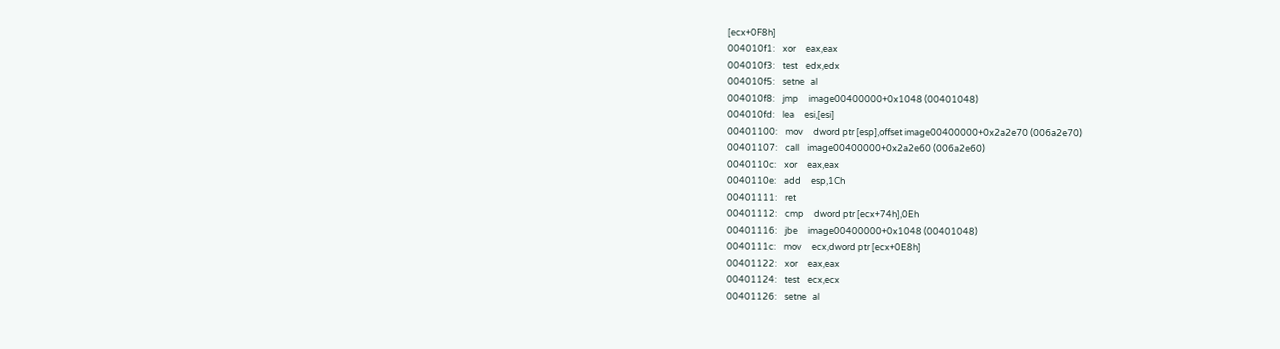[ecx+0F8h]
004010f1:    xor     eax,eax
004010f3:    test    edx,edx
004010f5:    setne   al
004010f8:    jmp     image00400000+0x1048 (00401048)
004010fd:    lea     esi,[esi]
00401100:    mov     dword ptr [esp],offset image00400000+0x2a2e70 (006a2e70)
00401107:    call    image00400000+0x2a2e60 (006a2e60)
0040110c:    xor     eax,eax
0040110e:    add     esp,1Ch
00401111:    ret
00401112:    cmp     dword ptr [ecx+74h],0Eh
00401116:    jbe     image00400000+0x1048 (00401048)
0040111c:    mov     ecx,dword ptr [ecx+0E8h]
00401122:    xor     eax,eax
00401124:    test    ecx,ecx
00401126:    setne   al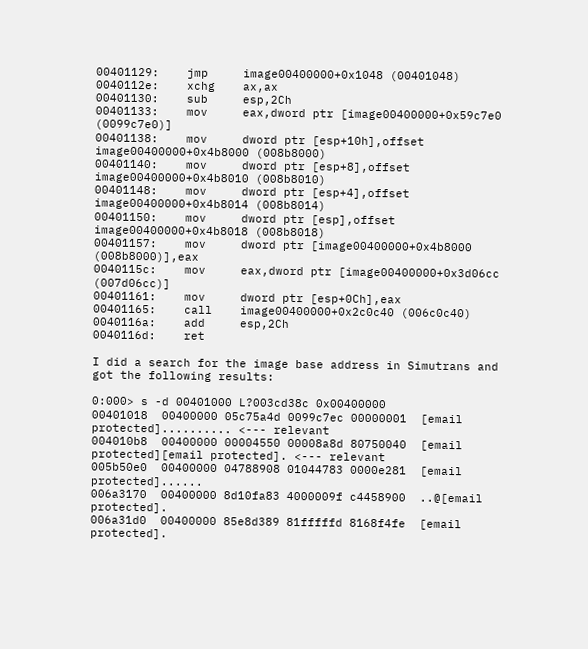00401129:    jmp     image00400000+0x1048 (00401048)
0040112e:    xchg    ax,ax
00401130:    sub     esp,2Ch
00401133:    mov     eax,dword ptr [image00400000+0x59c7e0 (0099c7e0)]
00401138:    mov     dword ptr [esp+10h],offset image00400000+0x4b8000 (008b8000)
00401140:    mov     dword ptr [esp+8],offset image00400000+0x4b8010 (008b8010)
00401148:    mov     dword ptr [esp+4],offset image00400000+0x4b8014 (008b8014)
00401150:    mov     dword ptr [esp],offset image00400000+0x4b8018 (008b8018)
00401157:    mov     dword ptr [image00400000+0x4b8000 (008b8000)],eax
0040115c:    mov     eax,dword ptr [image00400000+0x3d06cc (007d06cc)]
00401161:    mov     dword ptr [esp+0Ch],eax
00401165:    call    image00400000+0x2c0c40 (006c0c40)
0040116a:    add     esp,2Ch
0040116d:    ret

I did a search for the image base address in Simutrans and got the following results:

0:000> s -d 00401000 L?003cd38c 0x00400000
00401018  00400000 05c75a4d 0099c7ec 00000001  [email protected].......... <--- relevant
004010b8  00400000 00004550 00008a8d 80750040  [email protected][email protected]. <--- relevant
005b50e0  00400000 04788908 01044783 0000e281  [email protected]......
006a3170  00400000 8d10fa83 4000009f c4458900  ..@[email protected].
006a31d0  00400000 85e8d389 81fffffd 8168f4fe  [email protected].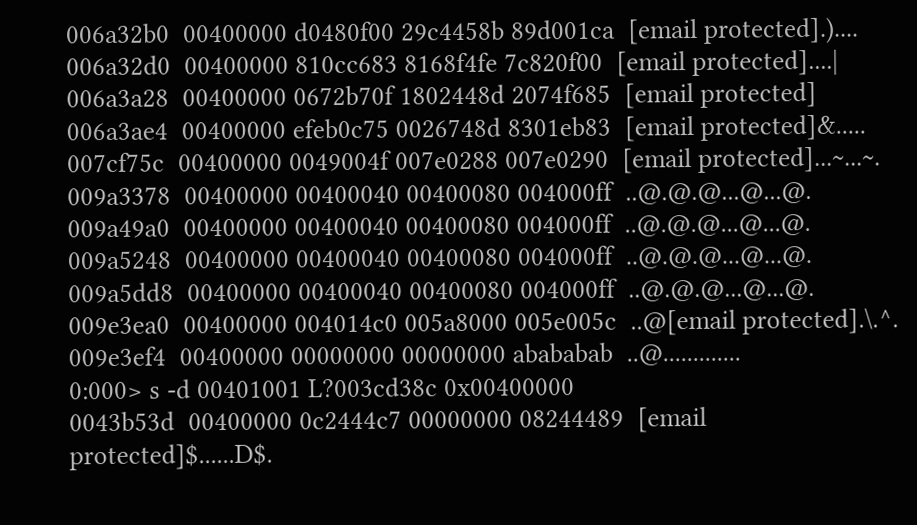006a32b0  00400000 d0480f00 29c4458b 89d001ca  [email protected].)....
006a32d0  00400000 810cc683 8168f4fe 7c820f00  [email protected]....|
006a3a28  00400000 0672b70f 1802448d 2074f685  [email protected]
006a3ae4  00400000 efeb0c75 0026748d 8301eb83  [email protected]&.....
007cf75c  00400000 0049004f 007e0288 007e0290  [email protected]...~...~.
009a3378  00400000 00400040 00400080 004000ff  ..@.@.@...@...@.
009a49a0  00400000 00400040 00400080 004000ff  ..@.@.@...@...@.
009a5248  00400000 00400040 00400080 004000ff  ..@.@.@...@...@.
009a5dd8  00400000 00400040 00400080 004000ff  ..@.@.@...@...@.
009e3ea0  00400000 004014c0 005a8000 005e005c  ..@[email protected].\.^.
009e3ef4  00400000 00000000 00000000 abababab  ..@.............
0:000> s -d 00401001 L?003cd38c 0x00400000
0043b53d  00400000 0c2444c7 00000000 08244489  [email protected]$......D$.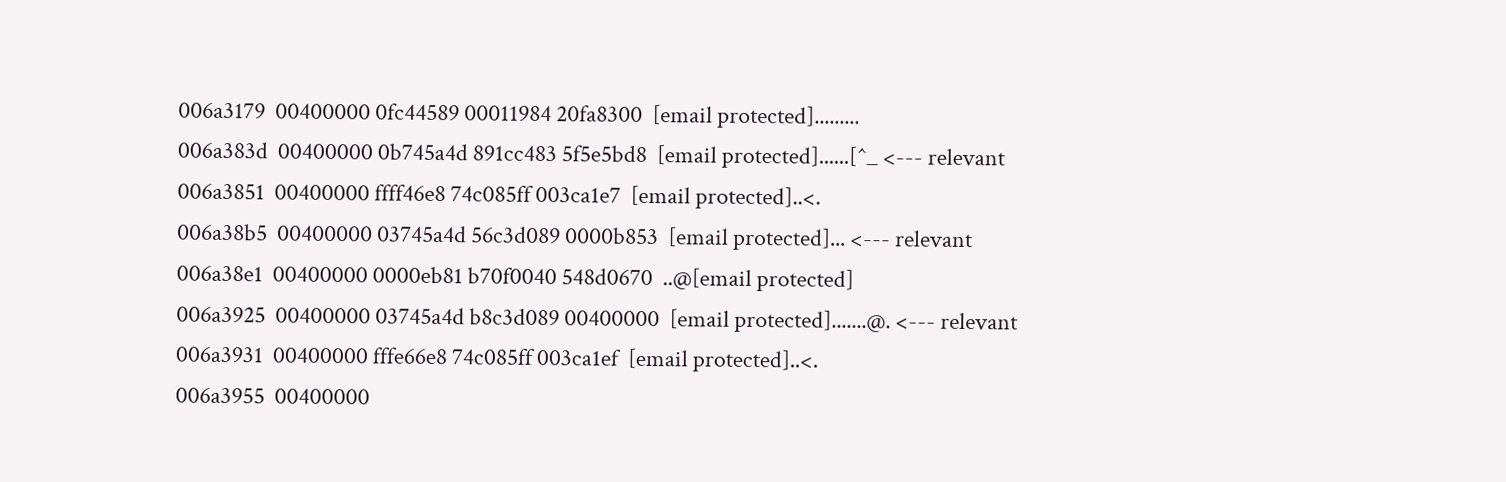006a3179  00400000 0fc44589 00011984 20fa8300  [email protected].........
006a383d  00400000 0b745a4d 891cc483 5f5e5bd8  [email protected]......[^_ <--- relevant
006a3851  00400000 ffff46e8 74c085ff 003ca1e7  [email protected]..<.
006a38b5  00400000 03745a4d 56c3d089 0000b853  [email protected]... <--- relevant
006a38e1  00400000 0000eb81 b70f0040 548d0670  ..@[email protected]
006a3925  00400000 03745a4d b8c3d089 00400000  [email protected].......@. <--- relevant
006a3931  00400000 fffe66e8 74c085ff 003ca1ef  [email protected]..<.
006a3955  00400000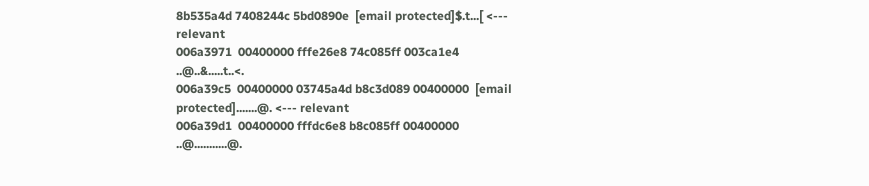8b535a4d 7408244c 5bd0890e  [email protected]$.t...[ <--- relevant
006a3971  00400000 fffe26e8 74c085ff 003ca1e4  ..@..&.....t..<.
006a39c5  00400000 03745a4d b8c3d089 00400000  [email protected].......@. <--- relevant
006a39d1  00400000 fffdc6e8 b8c085ff 00400000  ..@...........@.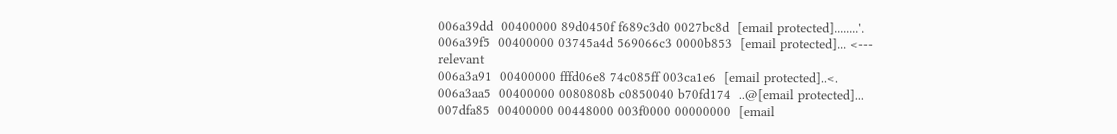006a39dd  00400000 89d0450f f689c3d0 0027bc8d  [email protected]........'.
006a39f5  00400000 03745a4d 569066c3 0000b853  [email protected]... <--- relevant
006a3a91  00400000 fffd06e8 74c085ff 003ca1e6  [email protected]..<.
006a3aa5  00400000 0080808b c0850040 b70fd174  ..@[email protected]...
007dfa85  00400000 00448000 003f0000 00000000  [email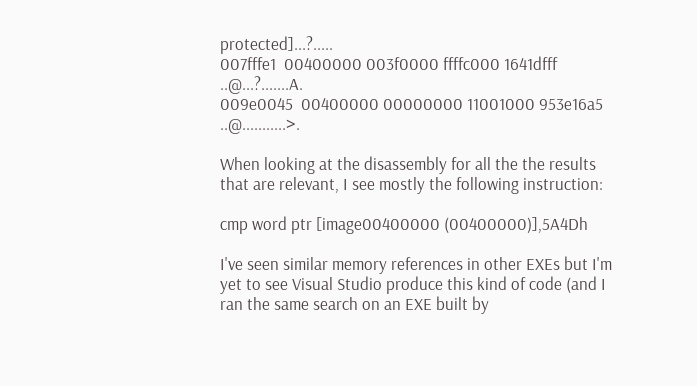protected]...?.....
007fffe1  00400000 003f0000 ffffc000 1641dfff  ..@...?.......A.
009e0045  00400000 00000000 11001000 953e16a5  ..@...........>.

When looking at the disassembly for all the the results that are relevant, I see mostly the following instruction:

cmp word ptr [image00400000 (00400000)],5A4Dh

I've seen similar memory references in other EXEs but I'm yet to see Visual Studio produce this kind of code (and I ran the same search on an EXE built by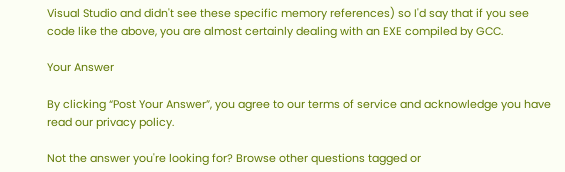Visual Studio and didn't see these specific memory references) so I'd say that if you see code like the above, you are almost certainly dealing with an EXE compiled by GCC.

Your Answer

By clicking “Post Your Answer”, you agree to our terms of service and acknowledge you have read our privacy policy.

Not the answer you're looking for? Browse other questions tagged or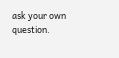ask your own question.